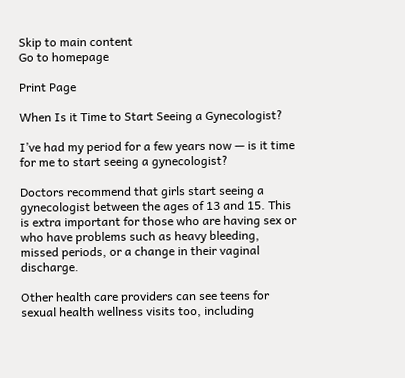Skip to main content
Go to homepage

Print Page

When Is it Time to Start Seeing a Gynecologist?

I’ve had my period for a few years now — is it time for me to start seeing a gynecologist?

Doctors recommend that girls start seeing a gynecologist between the ages of 13 and 15. This is extra important for those who are having sex or who have problems such as heavy bleeding, missed periods, or a change in their vaginal discharge.

Other health care providers can see teens for sexual health wellness visits too, including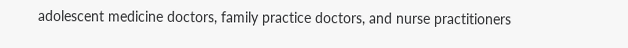adolescent medicine doctors, family practice doctors, and nurse practitioners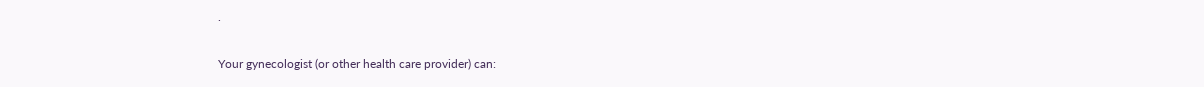.

Your gynecologist (or other health care provider) can: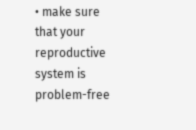• make sure that your reproductive system is problem-free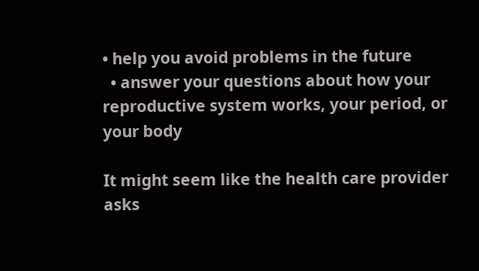• help you avoid problems in the future
  • answer your questions about how your reproductive system works, your period, or your body

It might seem like the health care provider asks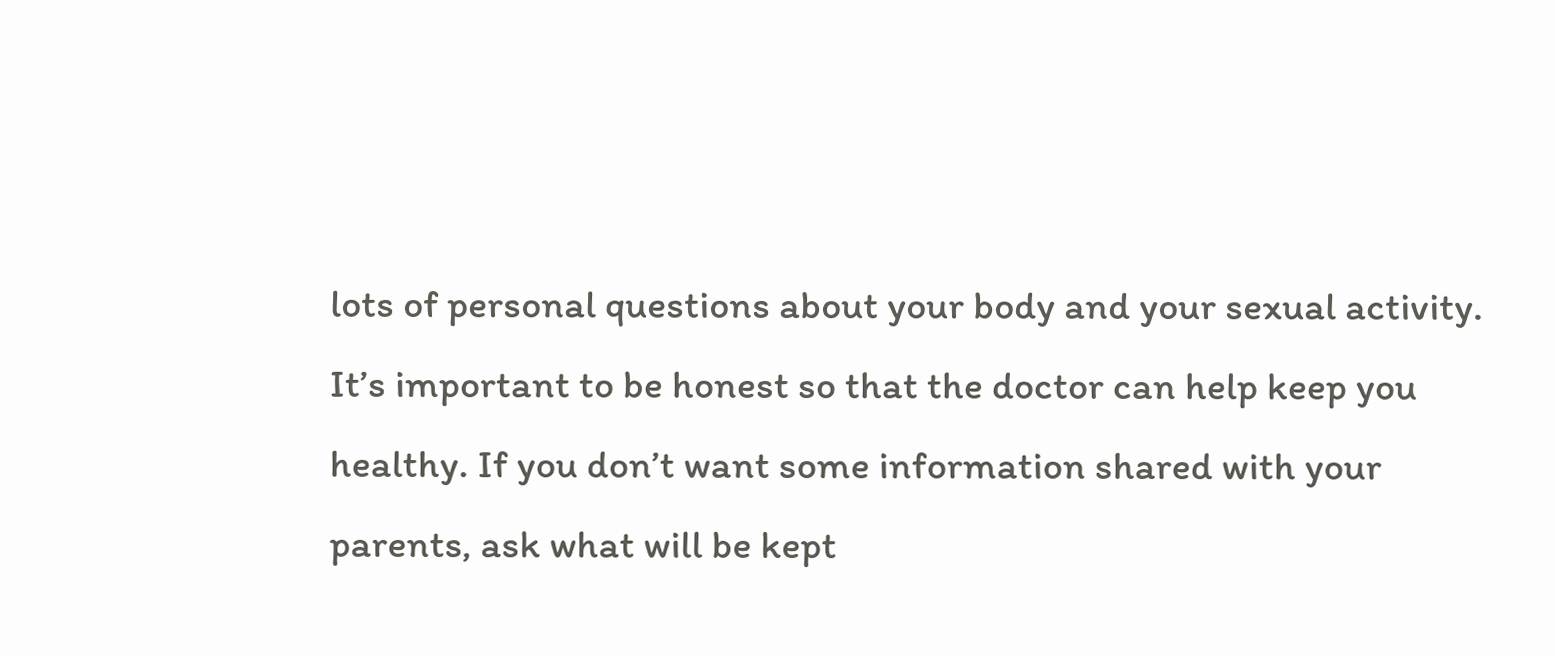lots of personal questions about your body and your sexual activity. It’s important to be honest so that the doctor can help keep you healthy. If you don’t want some information shared with your parents, ask what will be kept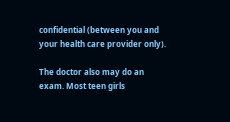confidential (between you and your health care provider only).

The doctor also may do an exam. Most teen girls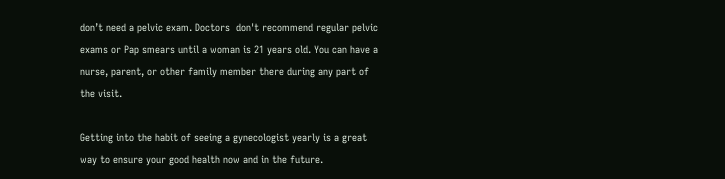don’t need a pelvic exam. Doctors  don't recommend regular pelvic exams or Pap smears until a woman is 21 years old. You can have a nurse, parent, or other family member there during any part of the visit.

Getting into the habit of seeing a gynecologist yearly is a great way to ensure your good health now and in the future.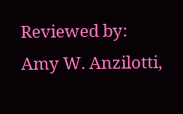Reviewed by: Amy W. Anzilotti,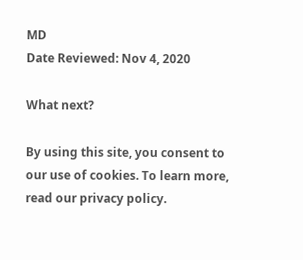MD
Date Reviewed: Nov 4, 2020

What next?

By using this site, you consent to our use of cookies. To learn more, read our privacy policy.